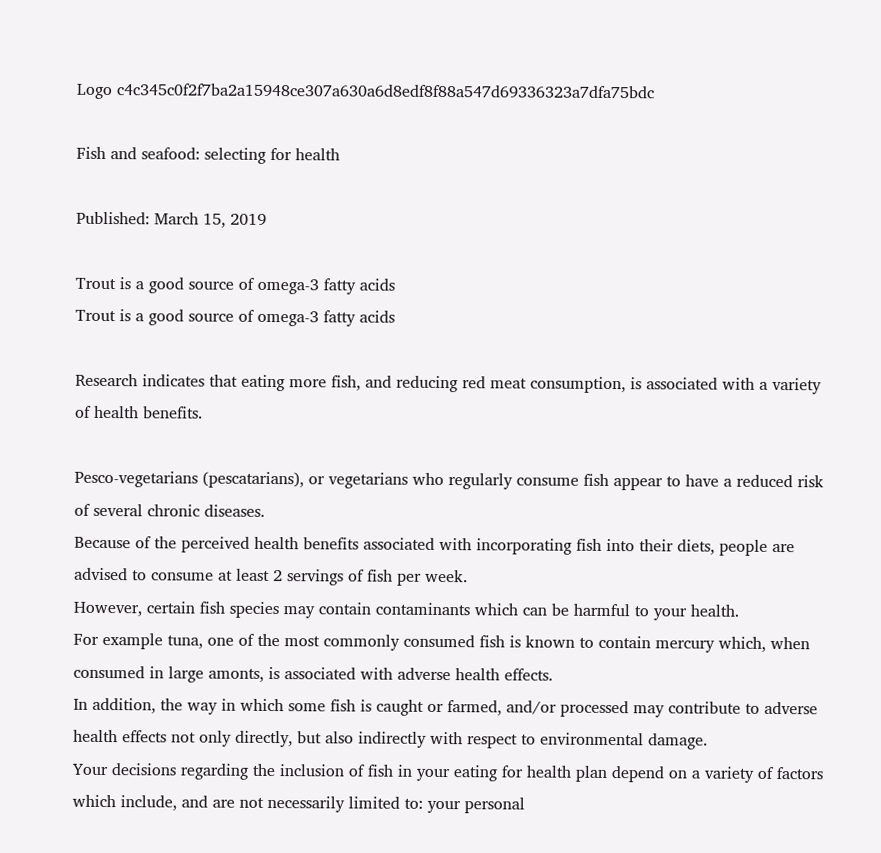Logo c4c345c0f2f7ba2a15948ce307a630a6d8edf8f88a547d69336323a7dfa75bdc

Fish and seafood: selecting for health

Published: March 15, 2019

Trout is a good source of omega-3 fatty acids
Trout is a good source of omega-3 fatty acids

Research indicates that eating more fish, and reducing red meat consumption, is associated with a variety of health benefits.

Pesco-vegetarians (pescatarians), or vegetarians who regularly consume fish appear to have a reduced risk of several chronic diseases.
Because of the perceived health benefits associated with incorporating fish into their diets, people are advised to consume at least 2 servings of fish per week.
However, certain fish species may contain contaminants which can be harmful to your health.
For example tuna, one of the most commonly consumed fish is known to contain mercury which, when consumed in large amonts, is associated with adverse health effects.
In addition, the way in which some fish is caught or farmed, and/or processed may contribute to adverse health effects not only directly, but also indirectly with respect to environmental damage.
Your decisions regarding the inclusion of fish in your eating for health plan depend on a variety of factors which include, and are not necessarily limited to: your personal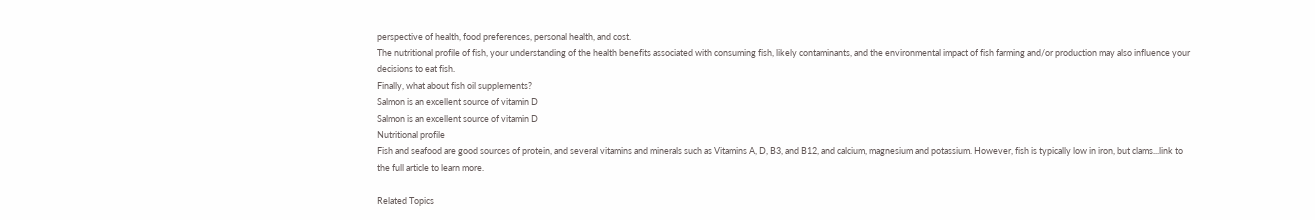perspective of health, food preferences, personal health, and cost.
The nutritional profile of fish, your understanding of the health benefits associated with consuming fish, likely contaminants, and the environmental impact of fish farming and/or production may also influence your decisions to eat fish.
Finally, what about fish oil supplements?
Salmon is an excellent source of vitamin D
Salmon is an excellent source of vitamin D
Nutritional profile
Fish and seafood are good sources of protein, and several vitamins and minerals such as Vitamins A, D, B3, and B12, and calcium, magnesium and potassium. However, fish is typically low in iron, but clams...link to the full article to learn more.

Related Topics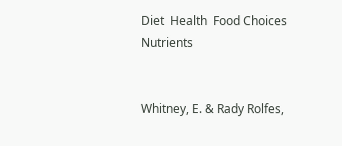Diet  Health  Food Choices  Nutrients


Whitney, E. & Rady Rolfes,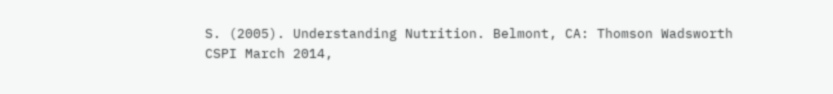S. (2005). Understanding Nutrition. Belmont, CA: Thomson Wadsworth
CSPI March 2014,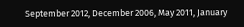September 2012, December 2006, May 2011, January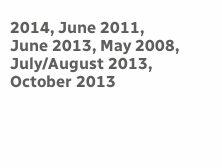2014, June 2011, June 2013, May 2008, July/August 2013, October 2013